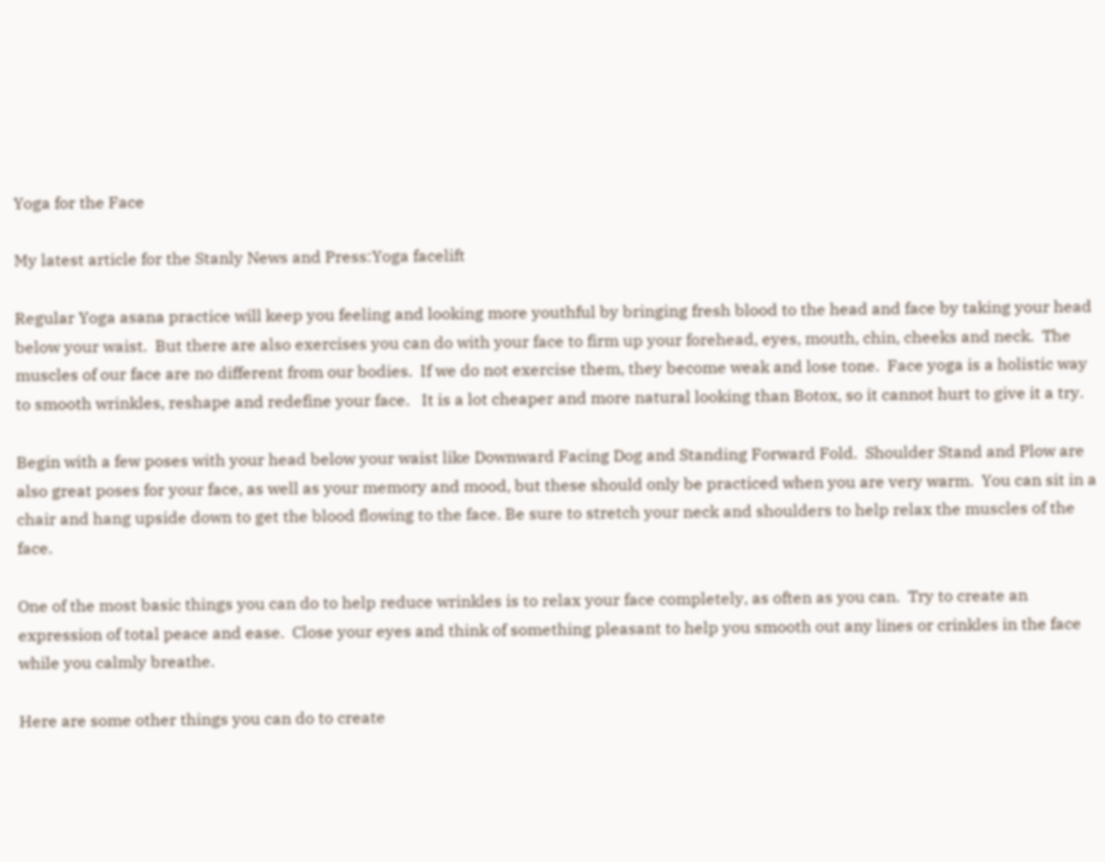Yoga for the Face

My latest article for the Stanly News and Press:Yoga facelift

Regular Yoga asana practice will keep you feeling and looking more youthful by bringing fresh blood to the head and face by taking your head below your waist.  But there are also exercises you can do with your face to firm up your forehead, eyes, mouth, chin, cheeks and neck.  The muscles of our face are no different from our bodies.  If we do not exercise them, they become weak and lose tone.  Face yoga is a holistic way to smooth wrinkles, reshape and redefine your face.   It is a lot cheaper and more natural looking than Botox, so it cannot hurt to give it a try.

Begin with a few poses with your head below your waist like Downward Facing Dog and Standing Forward Fold.  Shoulder Stand and Plow are also great poses for your face, as well as your memory and mood, but these should only be practiced when you are very warm.  You can sit in a chair and hang upside down to get the blood flowing to the face. Be sure to stretch your neck and shoulders to help relax the muscles of the face.

One of the most basic things you can do to help reduce wrinkles is to relax your face completely, as often as you can.  Try to create an expression of total peace and ease.  Close your eyes and think of something pleasant to help you smooth out any lines or crinkles in the face while you calmly breathe.

Here are some other things you can do to create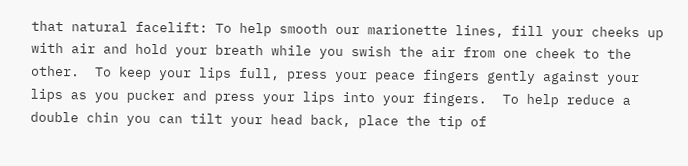that natural facelift: To help smooth our marionette lines, fill your cheeks up with air and hold your breath while you swish the air from one cheek to the other.  To keep your lips full, press your peace fingers gently against your lips as you pucker and press your lips into your fingers.  To help reduce a double chin you can tilt your head back, place the tip of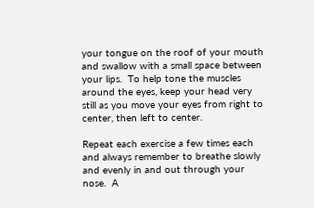your tongue on the roof of your mouth and swallow with a small space between your lips.  To help tone the muscles around the eyes, keep your head very still as you move your eyes from right to center, then left to center.

Repeat each exercise a few times each and always remember to breathe slowly and evenly in and out through your nose.  A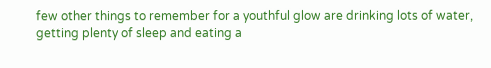few other things to remember for a youthful glow are drinking lots of water, getting plenty of sleep and eating a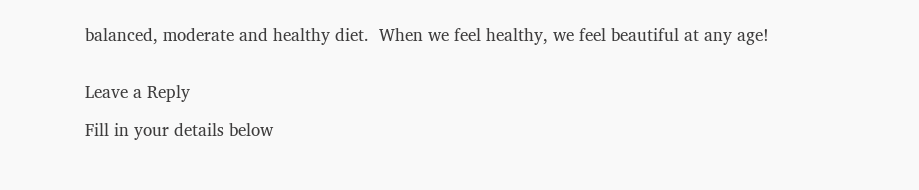balanced, moderate and healthy diet.  When we feel healthy, we feel beautiful at any age!


Leave a Reply

Fill in your details below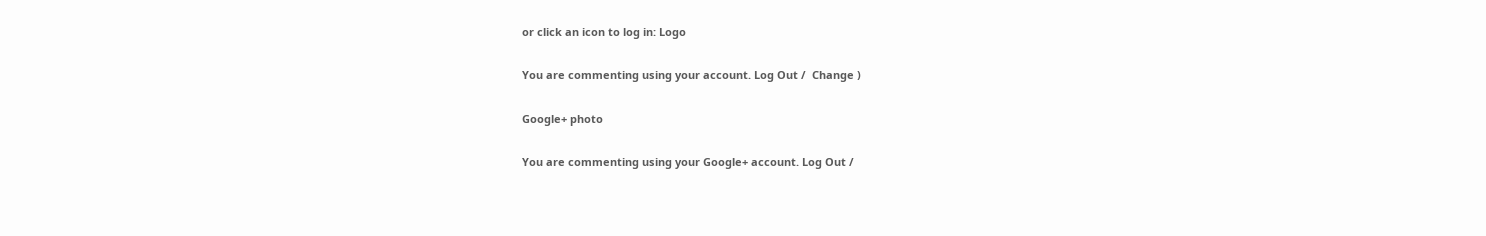or click an icon to log in: Logo

You are commenting using your account. Log Out /  Change )

Google+ photo

You are commenting using your Google+ account. Log Out /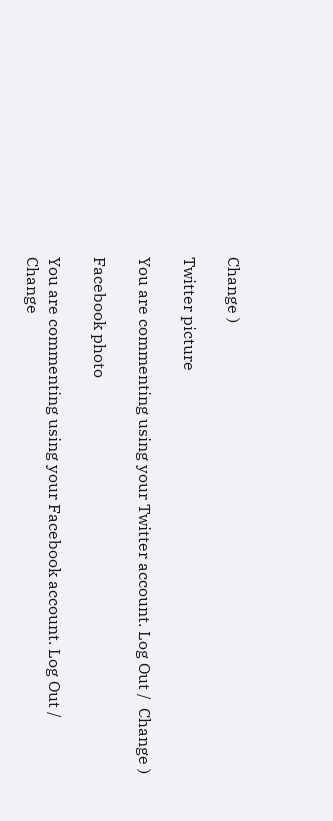Change )

Twitter picture

You are commenting using your Twitter account. Log Out /  Change )

Facebook photo

You are commenting using your Facebook account. Log Out /  Change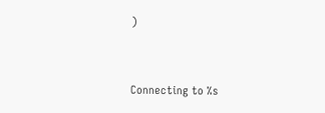)


Connecting to %s